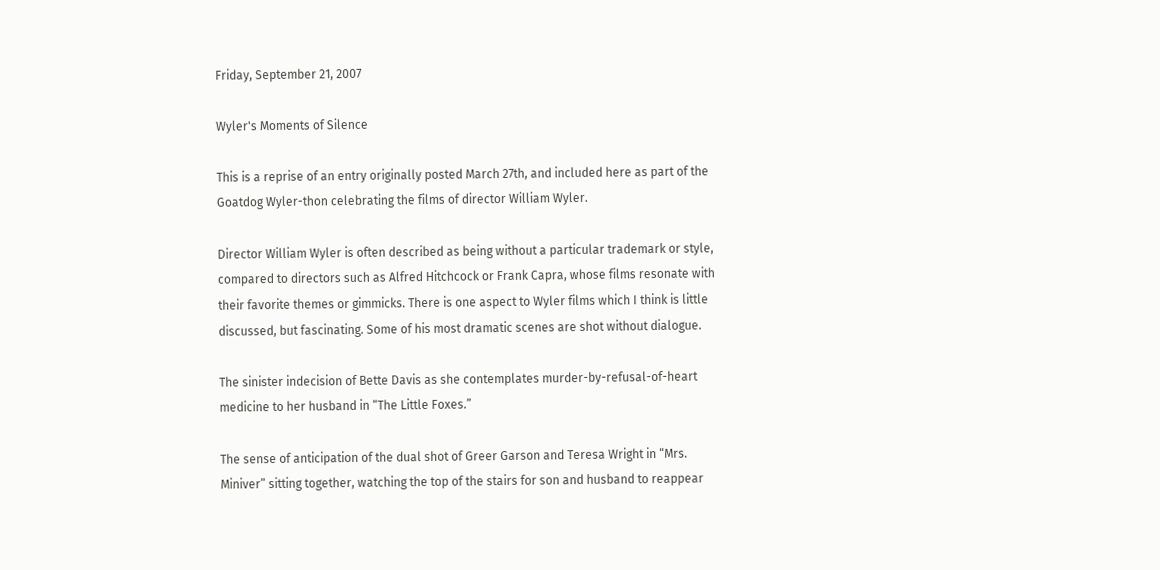Friday, September 21, 2007

Wyler's Moments of Silence

This is a reprise of an entry originally posted March 27th, and included here as part of the Goatdog Wyler-thon celebrating the films of director William Wyler.

Director William Wyler is often described as being without a particular trademark or style, compared to directors such as Alfred Hitchcock or Frank Capra, whose films resonate with their favorite themes or gimmicks. There is one aspect to Wyler films which I think is little discussed, but fascinating. Some of his most dramatic scenes are shot without dialogue.

The sinister indecision of Bette Davis as she contemplates murder-by-refusal-of-heart medicine to her husband in “The Little Foxes.”

The sense of anticipation of the dual shot of Greer Garson and Teresa Wright in “Mrs. Miniver” sitting together, watching the top of the stairs for son and husband to reappear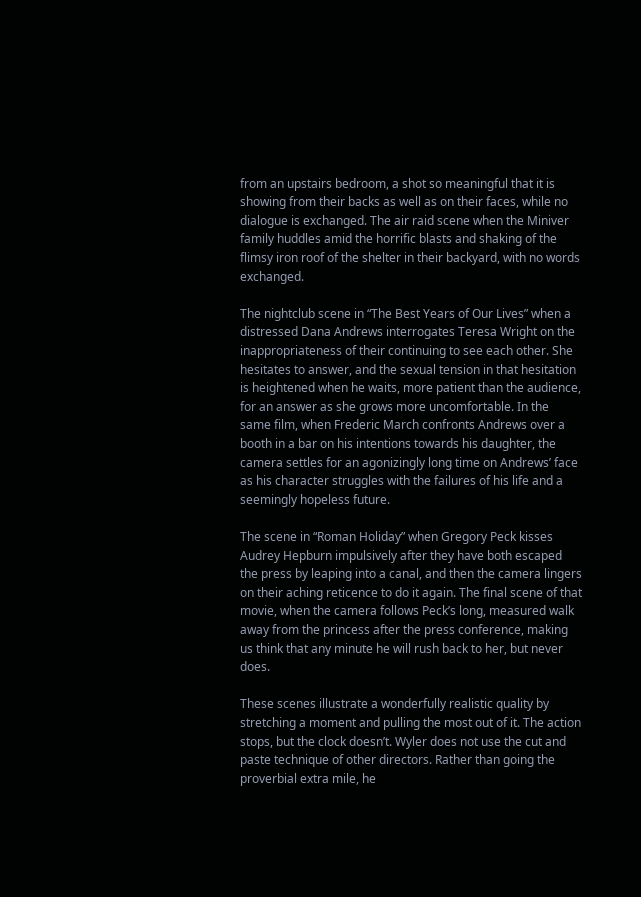from an upstairs bedroom, a shot so meaningful that it is showing from their backs as well as on their faces, while no dialogue is exchanged. The air raid scene when the Miniver family huddles amid the horrific blasts and shaking of the flimsy iron roof of the shelter in their backyard, with no words exchanged.

The nightclub scene in “The Best Years of Our Lives” when a distressed Dana Andrews interrogates Teresa Wright on the inappropriateness of their continuing to see each other. She hesitates to answer, and the sexual tension in that hesitation is heightened when he waits, more patient than the audience, for an answer as she grows more uncomfortable. In the same film, when Frederic March confronts Andrews over a booth in a bar on his intentions towards his daughter, the camera settles for an agonizingly long time on Andrews’ face as his character struggles with the failures of his life and a seemingly hopeless future.

The scene in “Roman Holiday” when Gregory Peck kisses Audrey Hepburn impulsively after they have both escaped the press by leaping into a canal, and then the camera lingers on their aching reticence to do it again. The final scene of that movie, when the camera follows Peck’s long, measured walk away from the princess after the press conference, making us think that any minute he will rush back to her, but never does.

These scenes illustrate a wonderfully realistic quality by stretching a moment and pulling the most out of it. The action stops, but the clock doesn’t. Wyler does not use the cut and paste technique of other directors. Rather than going the proverbial extra mile, he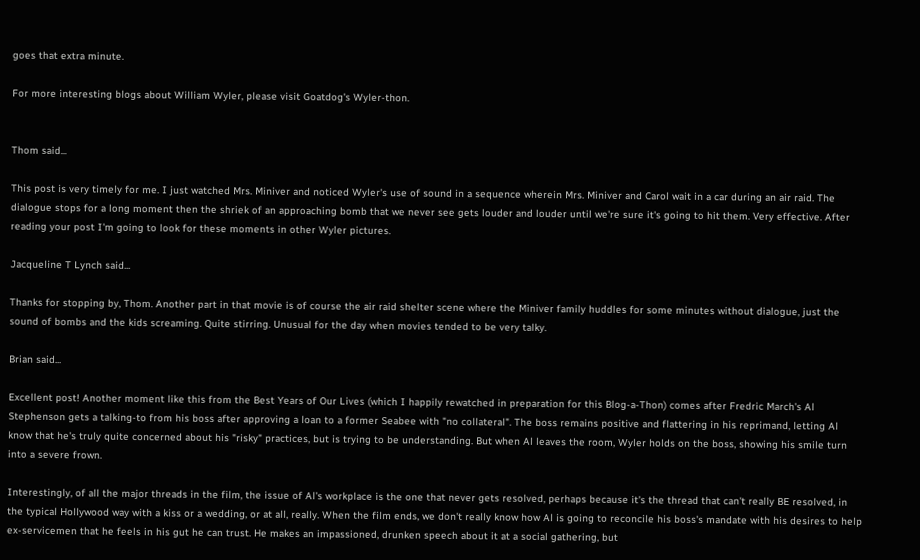goes that extra minute.

For more interesting blogs about William Wyler, please visit Goatdog's Wyler-thon.


Thom said...

This post is very timely for me. I just watched Mrs. Miniver and noticed Wyler's use of sound in a sequence wherein Mrs. Miniver and Carol wait in a car during an air raid. The dialogue stops for a long moment then the shriek of an approaching bomb that we never see gets louder and louder until we're sure it's going to hit them. Very effective. After reading your post I'm going to look for these moments in other Wyler pictures.

Jacqueline T Lynch said...

Thanks for stopping by, Thom. Another part in that movie is of course the air raid shelter scene where the Miniver family huddles for some minutes without dialogue, just the sound of bombs and the kids screaming. Quite stirring. Unusual for the day when movies tended to be very talky.

Brian said...

Excellent post! Another moment like this from the Best Years of Our Lives (which I happily rewatched in preparation for this Blog-a-Thon) comes after Fredric March's Al Stephenson gets a talking-to from his boss after approving a loan to a former Seabee with "no collateral". The boss remains positive and flattering in his reprimand, letting Al know that he's truly quite concerned about his "risky" practices, but is trying to be understanding. But when Al leaves the room, Wyler holds on the boss, showing his smile turn into a severe frown.

Interestingly, of all the major threads in the film, the issue of Al's workplace is the one that never gets resolved, perhaps because it's the thread that can't really BE resolved, in the typical Hollywood way with a kiss or a wedding, or at all, really. When the film ends, we don't really know how Al is going to reconcile his boss's mandate with his desires to help ex-servicemen that he feels in his gut he can trust. He makes an impassioned, drunken speech about it at a social gathering, but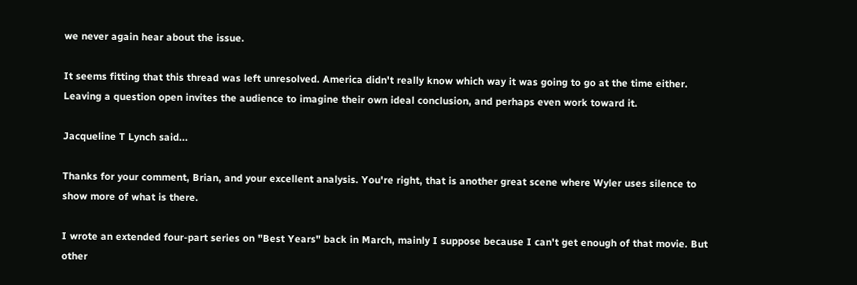we never again hear about the issue.

It seems fitting that this thread was left unresolved. America didn't really know which way it was going to go at the time either. Leaving a question open invites the audience to imagine their own ideal conclusion, and perhaps even work toward it.

Jacqueline T Lynch said...

Thanks for your comment, Brian, and your excellent analysis. You're right, that is another great scene where Wyler uses silence to show more of what is there.

I wrote an extended four-part series on "Best Years" back in March, mainly I suppose because I can't get enough of that movie. But other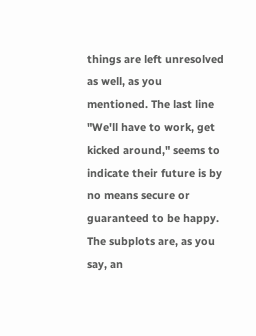things are left unresolved as well, as you mentioned. The last line "We'll have to work, get kicked around," seems to indicate their future is by no means secure or guaranteed to be happy. The subplots are, as you say, an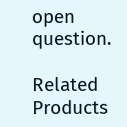open question.

Related Products